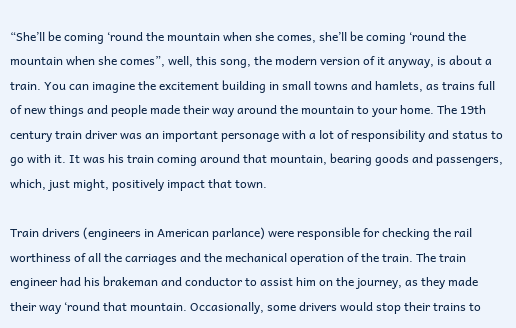“She’ll be coming ‘round the mountain when she comes, she’ll be coming ‘round the mountain when she comes”, well, this song, the modern version of it anyway, is about a train. You can imagine the excitement building in small towns and hamlets, as trains full of new things and people made their way around the mountain to your home. The 19th century train driver was an important personage with a lot of responsibility and status to go with it. It was his train coming around that mountain, bearing goods and passengers, which, just might, positively impact that town.

Train drivers (engineers in American parlance) were responsible for checking the rail worthiness of all the carriages and the mechanical operation of the train. The train engineer had his brakeman and conductor to assist him on the journey, as they made their way ‘round that mountain. Occasionally, some drivers would stop their trains to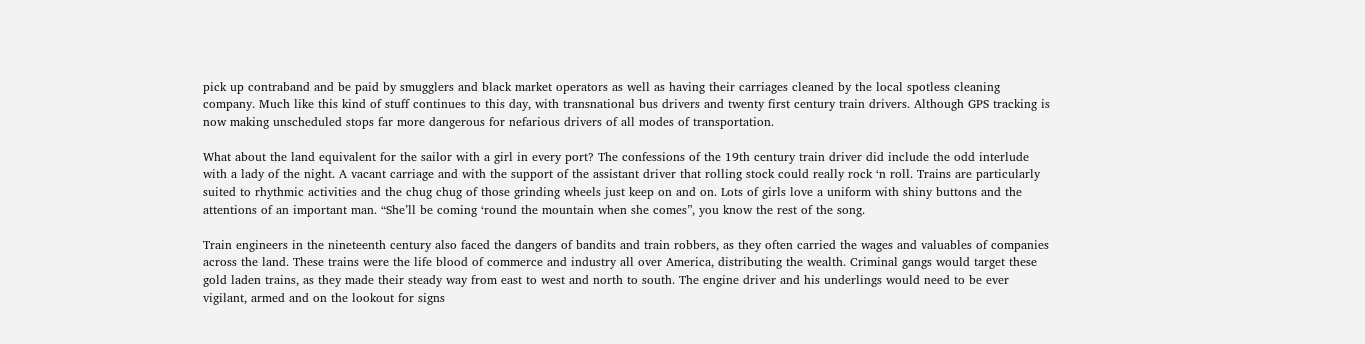pick up contraband and be paid by smugglers and black market operators as well as having their carriages cleaned by the local spotless cleaning company. Much like this kind of stuff continues to this day, with transnational bus drivers and twenty first century train drivers. Although GPS tracking is now making unscheduled stops far more dangerous for nefarious drivers of all modes of transportation.

What about the land equivalent for the sailor with a girl in every port? The confessions of the 19th century train driver did include the odd interlude with a lady of the night. A vacant carriage and with the support of the assistant driver that rolling stock could really rock ‘n roll. Trains are particularly suited to rhythmic activities and the chug chug of those grinding wheels just keep on and on. Lots of girls love a uniform with shiny buttons and the attentions of an important man. “She’ll be coming ‘round the mountain when she comes”, you know the rest of the song.

Train engineers in the nineteenth century also faced the dangers of bandits and train robbers, as they often carried the wages and valuables of companies across the land. These trains were the life blood of commerce and industry all over America, distributing the wealth. Criminal gangs would target these gold laden trains, as they made their steady way from east to west and north to south. The engine driver and his underlings would need to be ever vigilant, armed and on the lookout for signs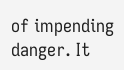of impending danger. It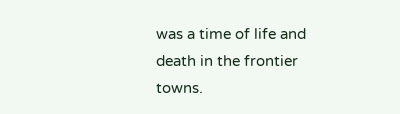was a time of life and death in the frontier towns.